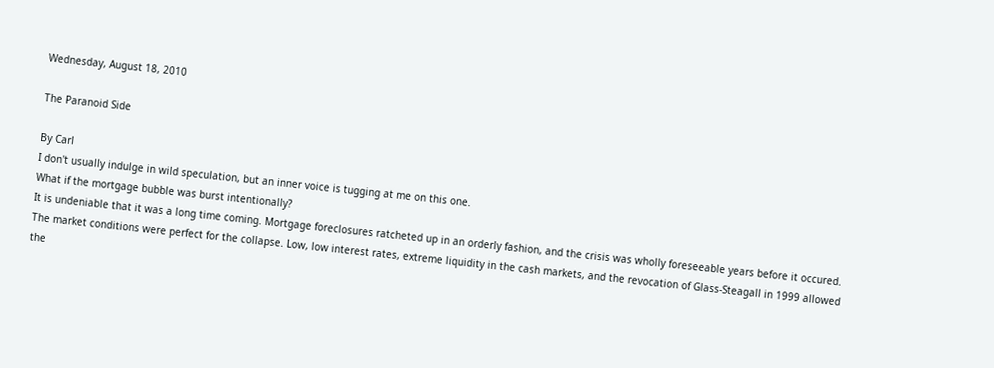Wednesday, August 18, 2010

The Paranoid Side

By Carl
I don't usually indulge in wild speculation, but an inner voice is tugging at me on this one.
What if the mortgage bubble was burst intentionally?
It is undeniable that it was a long time coming. Mortgage foreclosures ratcheted up in an orderly fashion, and the crisis was wholly foreseeable years before it occured.
The market conditions were perfect for the collapse. Low, low interest rates, extreme liquidity in the cash markets, and the revocation of Glass-Steagall in 1999 allowed the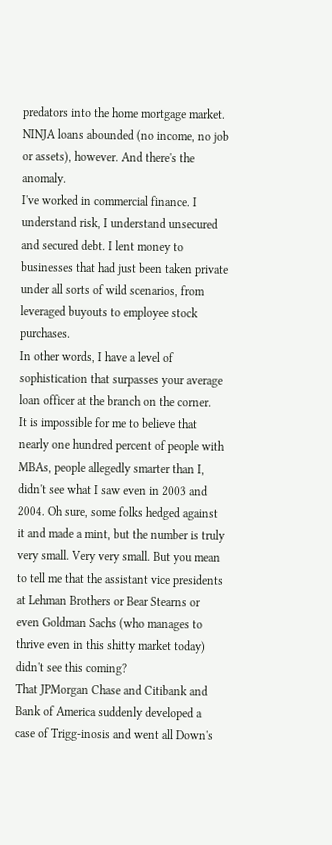predators into the home mortgage market. NINJA loans abounded (no income, no job or assets), however. And there's the anomaly.
I've worked in commercial finance. I understand risk, I understand unsecured and secured debt. I lent money to businesses that had just been taken private under all sorts of wild scenarios, from leveraged buyouts to employee stock purchases.
In other words, I have a level of sophistication that surpasses your average loan officer at the branch on the corner.
It is impossible for me to believe that nearly one hundred percent of people with MBAs, people allegedly smarter than I, didn't see what I saw even in 2003 and 2004. Oh sure, some folks hedged against it and made a mint, but the number is truly very small. Very very small. But you mean to tell me that the assistant vice presidents at Lehman Brothers or Bear Stearns or even Goldman Sachs (who manages to thrive even in this shitty market today) didn't see this coming?
That JPMorgan Chase and Citibank and Bank of America suddenly developed a case of Trigg-inosis and went all Down's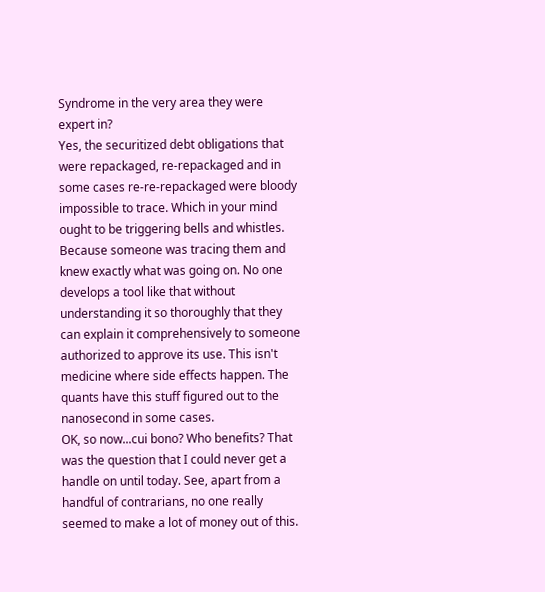Syndrome in the very area they were expert in?
Yes, the securitized debt obligations that were repackaged, re-repackaged and in some cases re-re-repackaged were bloody impossible to trace. Which in your mind ought to be triggering bells and whistles.
Because someone was tracing them and knew exactly what was going on. No one develops a tool like that without understanding it so thoroughly that they can explain it comprehensively to someone authorized to approve its use. This isn't medicine where side effects happen. The quants have this stuff figured out to the nanosecond in some cases.
OK, so now...cui bono? Who benefits? That was the question that I could never get a handle on until today. See, apart from a handful of contrarians, no one really seemed to make a lot of money out of this.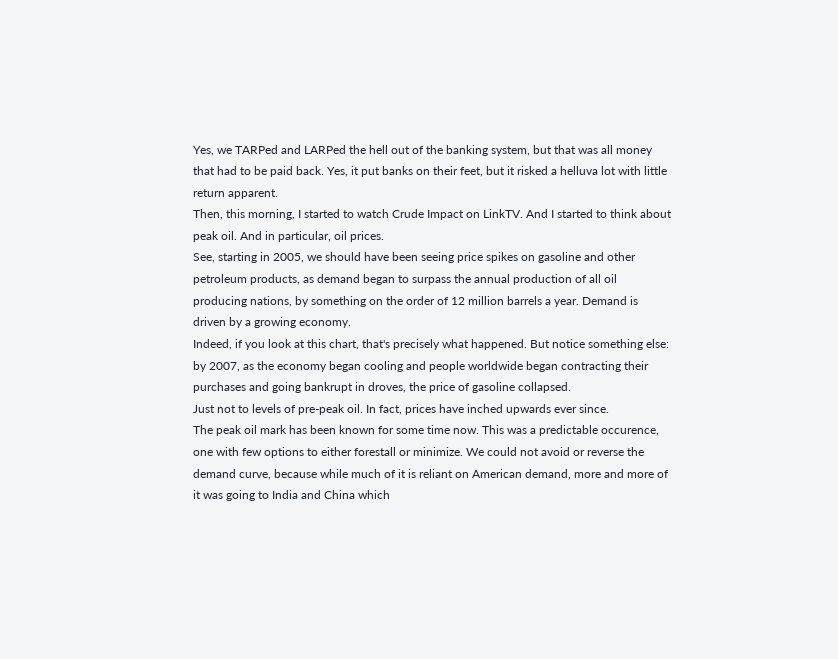Yes, we TARPed and LARPed the hell out of the banking system, but that was all money that had to be paid back. Yes, it put banks on their feet, but it risked a helluva lot with little return apparent.
Then, this morning, I started to watch Crude Impact on LinkTV. And I started to think about peak oil. And in particular, oil prices.
See, starting in 2005, we should have been seeing price spikes on gasoline and other petroleum products, as demand began to surpass the annual production of all oil producing nations, by something on the order of 12 million barrels a year. Demand is driven by a growing economy.
Indeed, if you look at this chart, that's precisely what happened. But notice something else: by 2007, as the economy began cooling and people worldwide began contracting their purchases and going bankrupt in droves, the price of gasoline collapsed.
Just not to levels of pre-peak oil. In fact, prices have inched upwards ever since.
The peak oil mark has been known for some time now. This was a predictable occurence, one with few options to either forestall or minimize. We could not avoid or reverse the demand curve, because while much of it is reliant on American demand, more and more of it was going to India and China which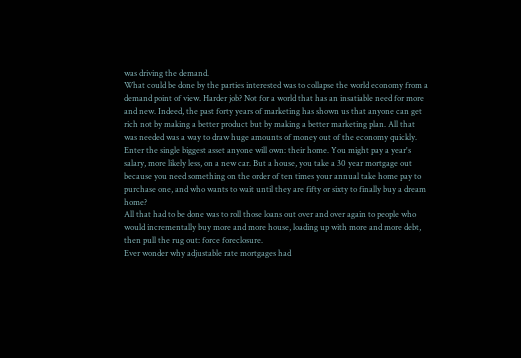was driving the demand.
What could be done by the parties interested was to collapse the world economy from a demand point of view. Harder job? Not for a world that has an insatiable need for more and new. Indeed, the past forty years of marketing has shown us that anyone can get rich not by making a better product but by making a better marketing plan. All that was needed was a way to draw huge amounts of money out of the economy quickly.
Enter the single biggest asset anyone will own: their home. You might pay a year's salary, more likely less, on a new car. But a house, you take a 30 year mortgage out because you need something on the order of ten times your annual take home pay to purchase one, and who wants to wait until they are fifty or sixty to finally buy a dream home?
All that had to be done was to roll those loans out over and over again to people who would incrementally buy more and more house, loading up with more and more debt, then pull the rug out: force foreclosure.
Ever wonder why adjustable rate mortgages had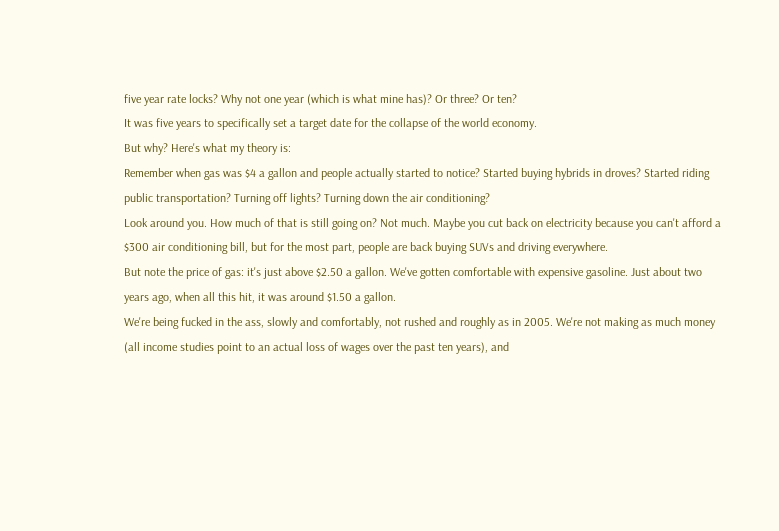five year rate locks? Why not one year (which is what mine has)? Or three? Or ten?
It was five years to specifically set a target date for the collapse of the world economy.
But why? Here's what my theory is:
Remember when gas was $4 a gallon and people actually started to notice? Started buying hybrids in droves? Started riding public transportation? Turning off lights? Turning down the air conditioning?
Look around you. How much of that is still going on? Not much. Maybe you cut back on electricity because you can't afford a $300 air conditioning bill, but for the most part, people are back buying SUVs and driving everywhere.
But note the price of gas: it's just above $2.50 a gallon. We've gotten comfortable with expensive gasoline. Just about two years ago, when all this hit, it was around $1.50 a gallon.
We're being fucked in the ass, slowly and comfortably, not rushed and roughly as in 2005. We're not making as much money (all income studies point to an actual loss of wages over the past ten years), and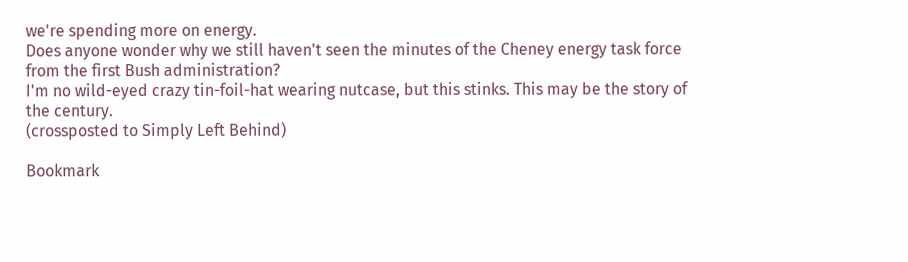we're spending more on energy.
Does anyone wonder why we still haven't seen the minutes of the Cheney energy task force from the first Bush administration?
I'm no wild-eyed crazy tin-foil-hat wearing nutcase, but this stinks. This may be the story of the century.
(crossposted to Simply Left Behind)

Bookmark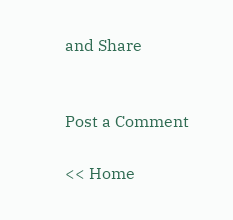and Share


Post a Comment

<< Home